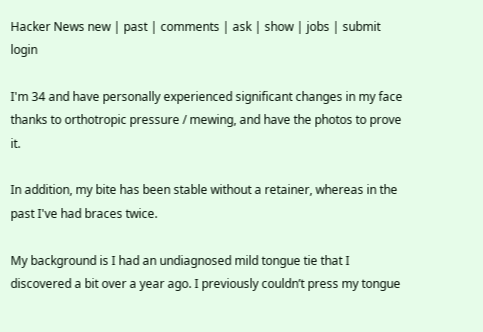Hacker News new | past | comments | ask | show | jobs | submit login

I'm 34 and have personally experienced significant changes in my face thanks to orthotropic pressure / mewing, and have the photos to prove it.

In addition, my bite has been stable without a retainer, whereas in the past I've had braces twice.

My background is I had an undiagnosed mild tongue tie that I discovered a bit over a year ago. I previously couldn’t press my tongue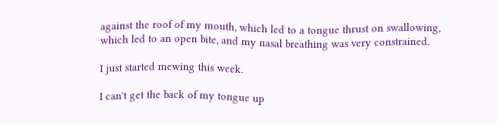against the roof of my mouth, which led to a tongue thrust on swallowing, which led to an open bite, and my nasal breathing was very constrained.

I just started mewing this week.

I can't get the back of my tongue up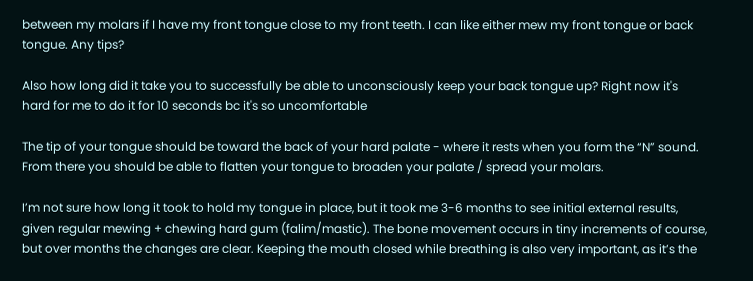between my molars if I have my front tongue close to my front teeth. I can like either mew my front tongue or back tongue. Any tips?

Also how long did it take you to successfully be able to unconsciously keep your back tongue up? Right now it's hard for me to do it for 10 seconds bc it's so uncomfortable

The tip of your tongue should be toward the back of your hard palate - where it rests when you form the “N” sound. From there you should be able to flatten your tongue to broaden your palate / spread your molars.

I’m not sure how long it took to hold my tongue in place, but it took me 3-6 months to see initial external results, given regular mewing + chewing hard gum (falim/mastic). The bone movement occurs in tiny increments of course, but over months the changes are clear. Keeping the mouth closed while breathing is also very important, as it’s the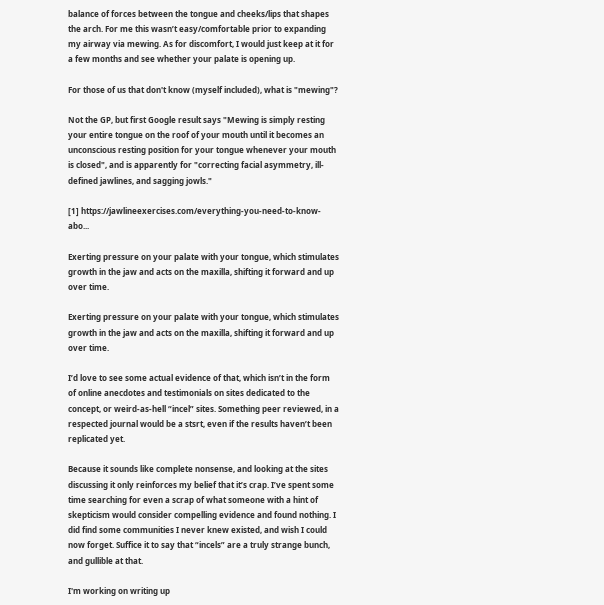balance of forces between the tongue and cheeks/lips that shapes the arch. For me this wasn’t easy/comfortable prior to expanding my airway via mewing. As for discomfort, I would just keep at it for a few months and see whether your palate is opening up.

For those of us that don't know (myself included), what is "mewing"?

Not the GP, but first Google result says "Mewing is simply resting your entire tongue on the roof of your mouth until it becomes an unconscious resting position for your tongue whenever your mouth is closed", and is apparently for "correcting facial asymmetry, ill-defined jawlines, and sagging jowls."

[1] https://jawlineexercises.com/everything-you-need-to-know-abo...

Exerting pressure on your palate with your tongue, which stimulates growth in the jaw and acts on the maxilla, shifting it forward and up over time.

Exerting pressure on your palate with your tongue, which stimulates growth in the jaw and acts on the maxilla, shifting it forward and up over time.

I’d love to see some actual evidence of that, which isn’t in the form of online anecdotes and testimonials on sites dedicated to the concept, or weird-as-hell “incel” sites. Something peer reviewed, in a respected journal would be a stsrt, even if the results haven’t been replicated yet.

Because it sounds like complete nonsense, and looking at the sites discussing it only reinforces my belief that it’s crap. I’ve spent some time searching for even a scrap of what someone with a hint of skepticism would consider compelling evidence and found nothing. I did find some communities I never knew existed, and wish I could now forget. Suffice it to say that “incels” are a truly strange bunch, and gullible at that.

I'm working on writing up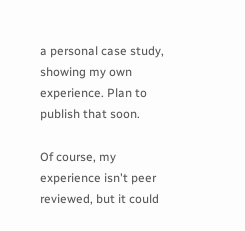a personal case study, showing my own experience. Plan to publish that soon.

Of course, my experience isn't peer reviewed, but it could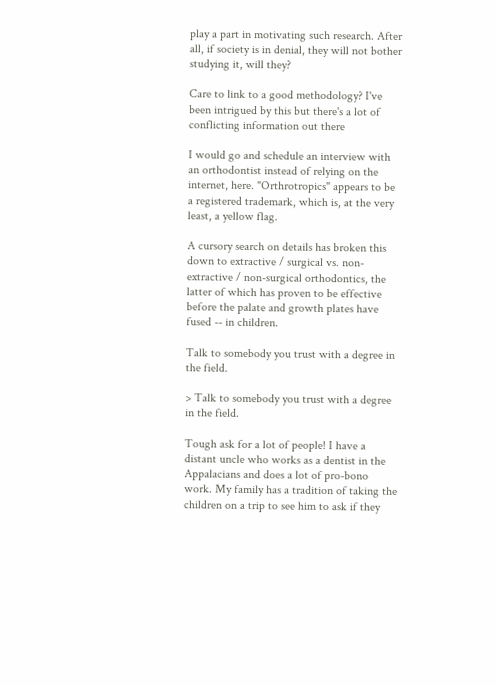play a part in motivating such research. After all, if society is in denial, they will not bother studying it, will they?

Care to link to a good methodology? I've been intrigued by this but there's a lot of conflicting information out there

I would go and schedule an interview with an orthodontist instead of relying on the internet, here. "Orthrotropics" appears to be a registered trademark, which is, at the very least, a yellow flag.

A cursory search on details has broken this down to extractive / surgical vs. non-extractive / non-surgical orthodontics, the latter of which has proven to be effective before the palate and growth plates have fused -- in children.

Talk to somebody you trust with a degree in the field.

> Talk to somebody you trust with a degree in the field.

Tough ask for a lot of people! I have a distant uncle who works as a dentist in the Appalacians and does a lot of pro-bono work. My family has a tradition of taking the children on a trip to see him to ask if they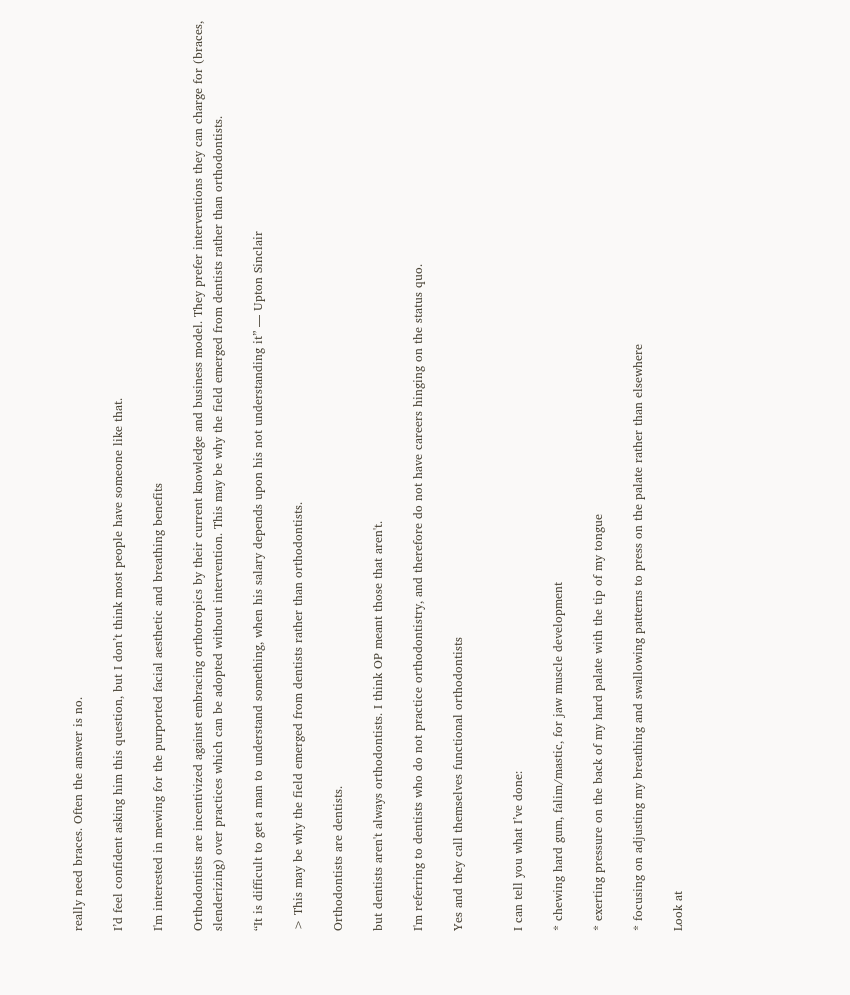really need braces. Often the answer is no.

I’d feel confident asking him this question, but I don’t think most people have someone like that.

I'm interested in mewing for the purported facial aesthetic and breathing benefits

Orthodontists are incentivized against embracing orthotropics by their current knowledge and business model. They prefer interventions they can charge for (braces, slenderizing) over practices which can be adopted without intervention. This may be why the field emerged from dentists rather than orthodontists.

“It is difficult to get a man to understand something, when his salary depends upon his not understanding it” — Upton Sinclair

> This may be why the field emerged from dentists rather than orthodontists.

Orthodontists are dentists.

but dentists aren't always orthodontists. I think OP meant those that aren't.

I'm referring to dentists who do not practice orthodontistry, and therefore do not have careers hinging on the status quo.

Yes and they call themselves functional orthodontists


I can tell you what I’ve done:

* chewing hard gum, falim/mastic, for jaw muscle development

* exerting pressure on the back of my hard palate with the tip of my tongue

* focusing on adjusting my breathing and swallowing patterns to press on the palate rather than elsewhere

Look at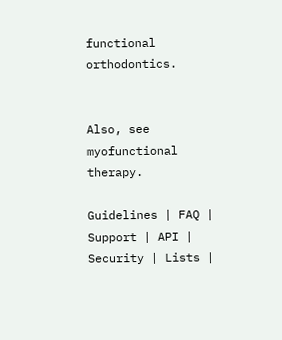functional orthodontics.


Also, see myofunctional therapy.

Guidelines | FAQ | Support | API | Security | Lists |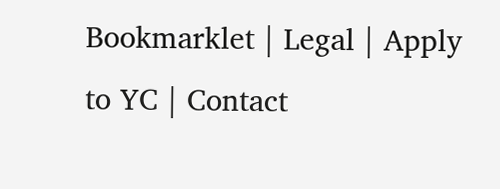Bookmarklet | Legal | Apply to YC | Contact